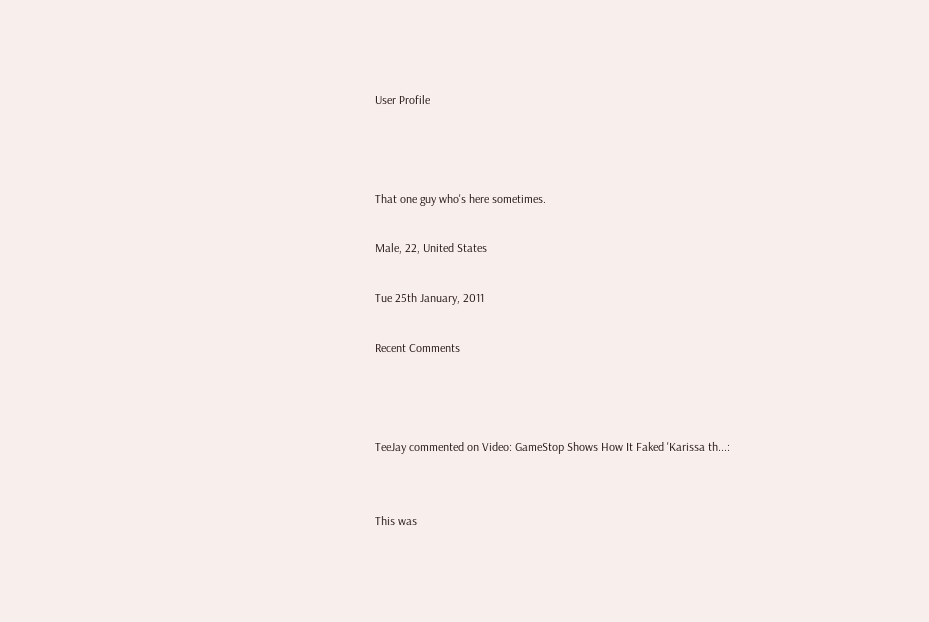User Profile



That one guy who's here sometimes.

Male, 22, United States

Tue 25th January, 2011

Recent Comments



TeeJay commented on Video: GameStop Shows How It Faked 'Karissa th...:


This was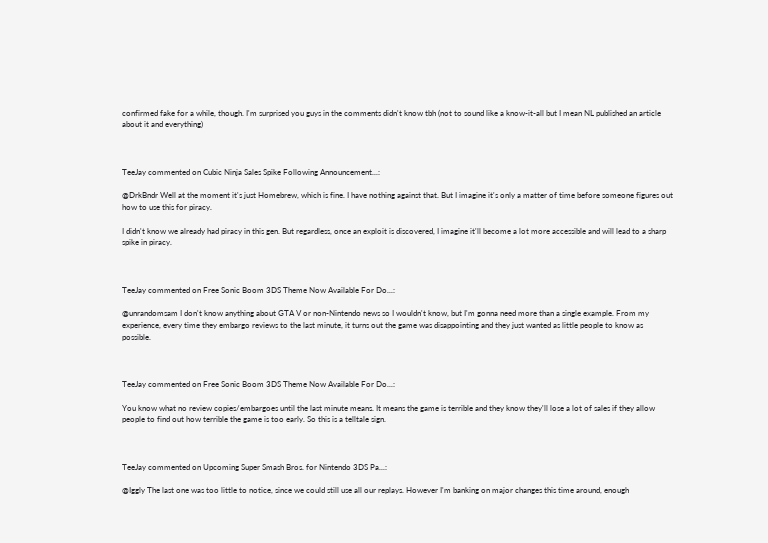confirmed fake for a while, though. I'm surprised you guys in the comments didn't know tbh (not to sound like a know-it-all but I mean NL published an article about it and everything)



TeeJay commented on Cubic Ninja Sales Spike Following Announcement...:

@DrkBndr Well at the moment it's just Homebrew, which is fine. I have nothing against that. But I imagine it's only a matter of time before someone figures out how to use this for piracy.

I didn't know we already had piracy in this gen. But regardless, once an exploit is discovered, I imagine it'll become a lot more accessible and will lead to a sharp spike in piracy.



TeeJay commented on Free Sonic Boom 3DS Theme Now Available For Do...:

@unrandomsam I don't know anything about GTA V or non-Nintendo news so I wouldn't know, but I'm gonna need more than a single example. From my experience, every time they embargo reviews to the last minute, it turns out the game was disappointing and they just wanted as little people to know as possible.



TeeJay commented on Free Sonic Boom 3DS Theme Now Available For Do...:

You know what no review copies/embargoes until the last minute means. It means the game is terrible and they know they'll lose a lot of sales if they allow people to find out how terrible the game is too early. So this is a telltale sign.



TeeJay commented on Upcoming Super Smash Bros. for Nintendo 3DS Pa...:

@Iggly The last one was too little to notice, since we could still use all our replays. However I'm banking on major changes this time around, enough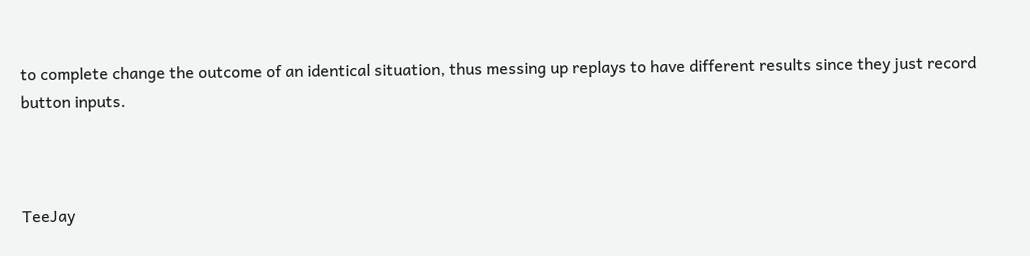to complete change the outcome of an identical situation, thus messing up replays to have different results since they just record button inputs.



TeeJay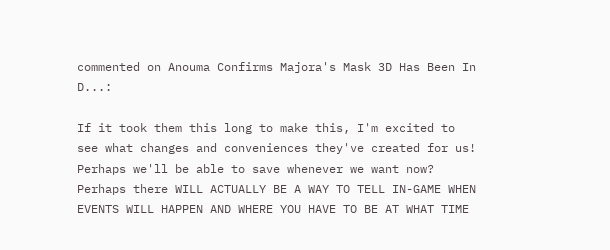commented on Anouma Confirms Majora's Mask 3D Has Been In D...:

If it took them this long to make this, I'm excited to see what changes and conveniences they've created for us! Perhaps we'll be able to save whenever we want now? Perhaps there WILL ACTUALLY BE A WAY TO TELL IN-GAME WHEN EVENTS WILL HAPPEN AND WHERE YOU HAVE TO BE AT WHAT TIME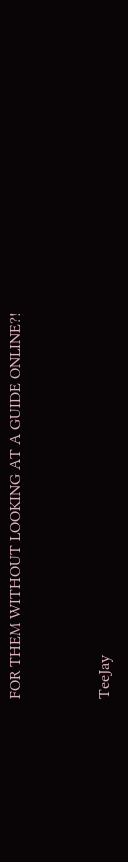FOR THEM WITHOUT LOOKING AT A GUIDE ONLINE?!



TeeJay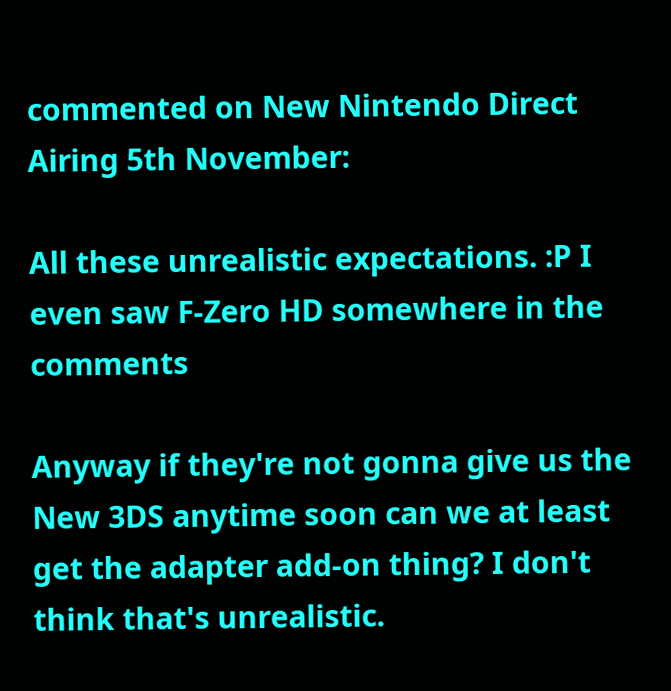commented on New Nintendo Direct Airing 5th November:

All these unrealistic expectations. :P I even saw F-Zero HD somewhere in the comments

Anyway if they're not gonna give us the New 3DS anytime soon can we at least get the adapter add-on thing? I don't think that's unrealistic.